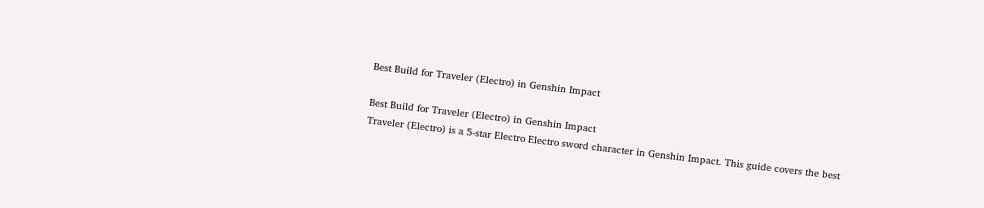Best Build for Traveler (Electro) in Genshin Impact

Best Build for Traveler (Electro) in Genshin Impact
Traveler (Electro) is a 5-star Electro Electro sword character in Genshin Impact. This guide covers the best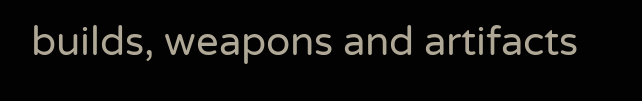builds, weapons and artifacts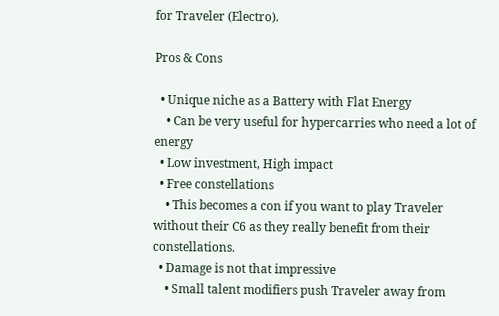for Traveler (Electro).

Pros & Cons

  • Unique niche as a Battery with Flat Energy
    • Can be very useful for hypercarries who need a lot of energy
  • Low investment, High impact
  • Free constellations
    • This becomes a con if you want to play Traveler without their C6 as they really benefit from their constellations.
  • Damage is not that impressive
    • Small talent modifiers push Traveler away from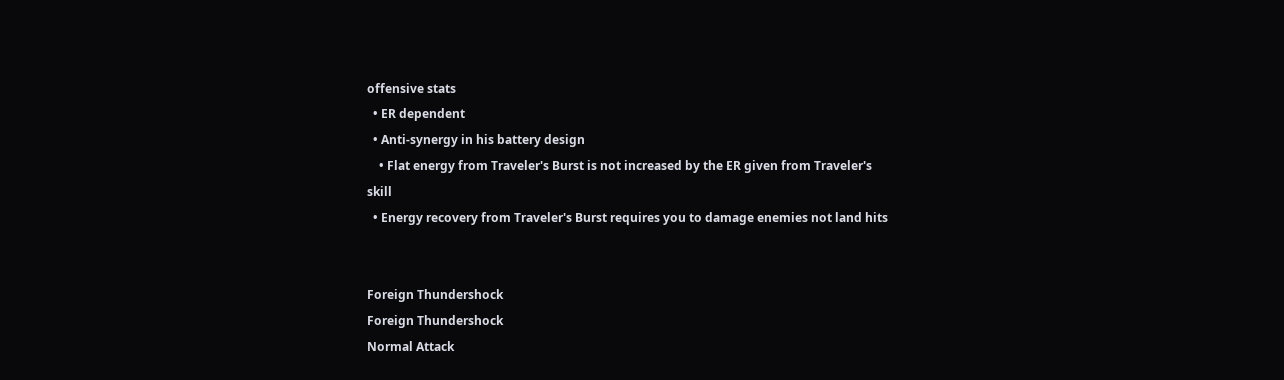offensive stats
  • ER dependent
  • Anti-synergy in his battery design
    • Flat energy from Traveler's Burst is not increased by the ER given from Traveler's skill
  • Energy recovery from Traveler's Burst requires you to damage enemies not land hits


Foreign Thundershock
Foreign Thundershock
Normal Attack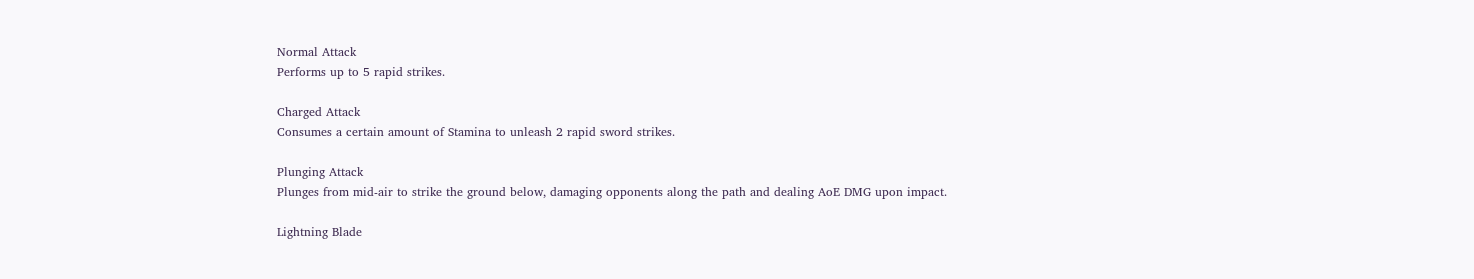Normal Attack
Performs up to 5 rapid strikes.

Charged Attack
Consumes a certain amount of Stamina to unleash 2 rapid sword strikes.

Plunging Attack
Plunges from mid-air to strike the ground below, damaging opponents along the path and dealing AoE DMG upon impact.

Lightning Blade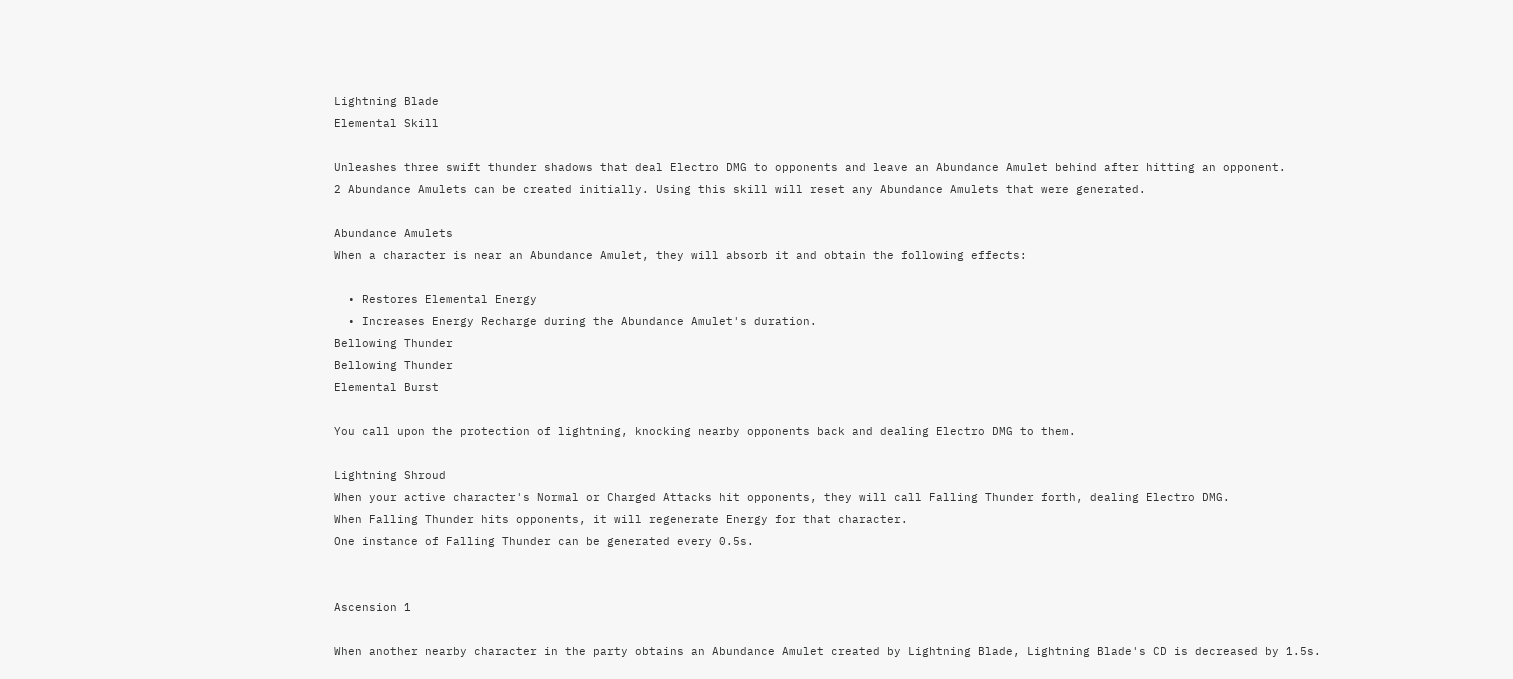Lightning Blade
Elemental Skill

Unleashes three swift thunder shadows that deal Electro DMG to opponents and leave an Abundance Amulet behind after hitting an opponent.
2 Abundance Amulets can be created initially. Using this skill will reset any Abundance Amulets that were generated.

Abundance Amulets
When a character is near an Abundance Amulet, they will absorb it and obtain the following effects:

  • Restores Elemental Energy
  • Increases Energy Recharge during the Abundance Amulet's duration.
Bellowing Thunder
Bellowing Thunder
Elemental Burst

You call upon the protection of lightning, knocking nearby opponents back and dealing Electro DMG to them.

Lightning Shroud
When your active character's Normal or Charged Attacks hit opponents, they will call Falling Thunder forth, dealing Electro DMG.
When Falling Thunder hits opponents, it will regenerate Energy for that character.
One instance of Falling Thunder can be generated every 0.5s.


Ascension 1

When another nearby character in the party obtains an Abundance Amulet created by Lightning Blade, Lightning Blade's CD is decreased by 1.5s.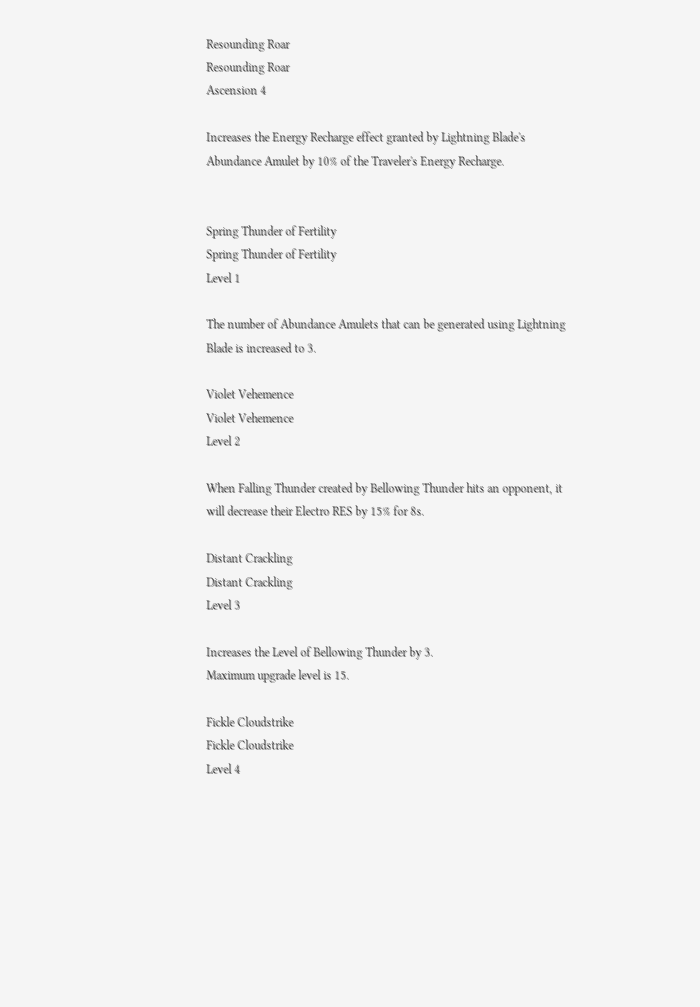Resounding Roar
Resounding Roar
Ascension 4

Increases the Energy Recharge effect granted by Lightning Blade's Abundance Amulet by 10% of the Traveler's Energy Recharge.


Spring Thunder of Fertility
Spring Thunder of Fertility
Level 1

The number of Abundance Amulets that can be generated using Lightning Blade is increased to 3.

Violet Vehemence
Violet Vehemence
Level 2

When Falling Thunder created by Bellowing Thunder hits an opponent, it will decrease their Electro RES by 15% for 8s.

Distant Crackling
Distant Crackling
Level 3

Increases the Level of Bellowing Thunder by 3.
Maximum upgrade level is 15.

Fickle Cloudstrike
Fickle Cloudstrike
Level 4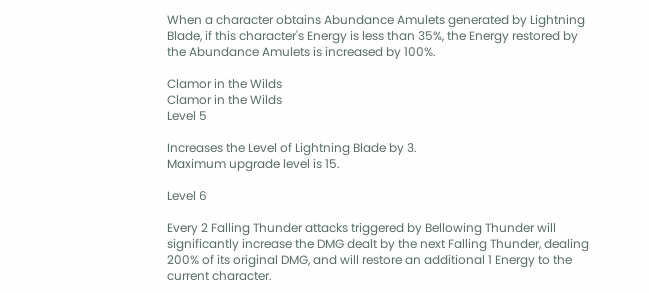When a character obtains Abundance Amulets generated by Lightning Blade, if this character's Energy is less than 35%, the Energy restored by the Abundance Amulets is increased by 100%.

Clamor in the Wilds
Clamor in the Wilds
Level 5

Increases the Level of Lightning Blade by 3.
Maximum upgrade level is 15.

Level 6

Every 2 Falling Thunder attacks triggered by Bellowing Thunder will significantly increase the DMG dealt by the next Falling Thunder, dealing 200% of its original DMG, and will restore an additional 1 Energy to the current character.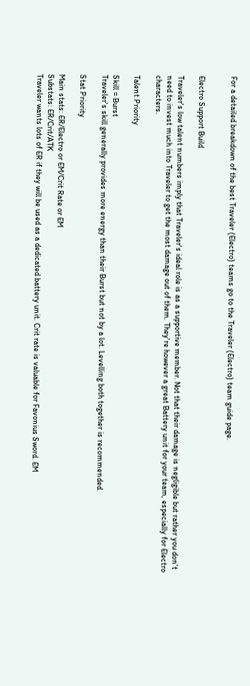For a detailed breakdown of the best Traveler (Electro) teams go to the Traveler (Electro) team guide page.


Electro Support Build

Traveler's low talent numbers imply that Traveler's ideal role is as a supportive member. Not that their damage is negligible but rather you don't need to invest much into Traveler to get the most damage out of them. They're however a great Battery unit for your team, especially for Electro characters.

Talent Priority

Skill = Burst
Traveler's skill generally provides more energy than their Burst but not by a lot. Levelling both together is recommended.

Stat Priority

Main stats: ER/Electro or EM/Crit Rate or EM
Substats: ER/Crit/ATK
Traveler wants lots of ER if they will be used as a dedicated battery unit. Crit rate is valuable for Favonius Sword. EM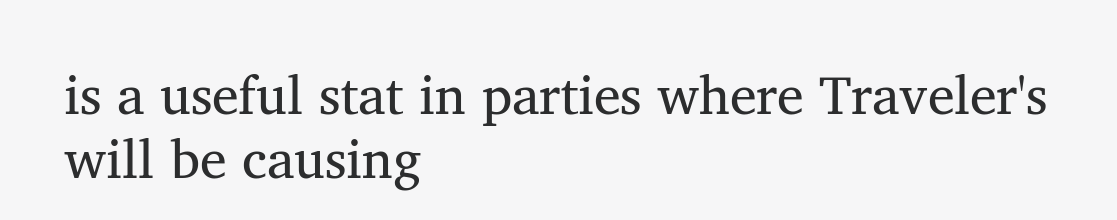is a useful stat in parties where Traveler's will be causing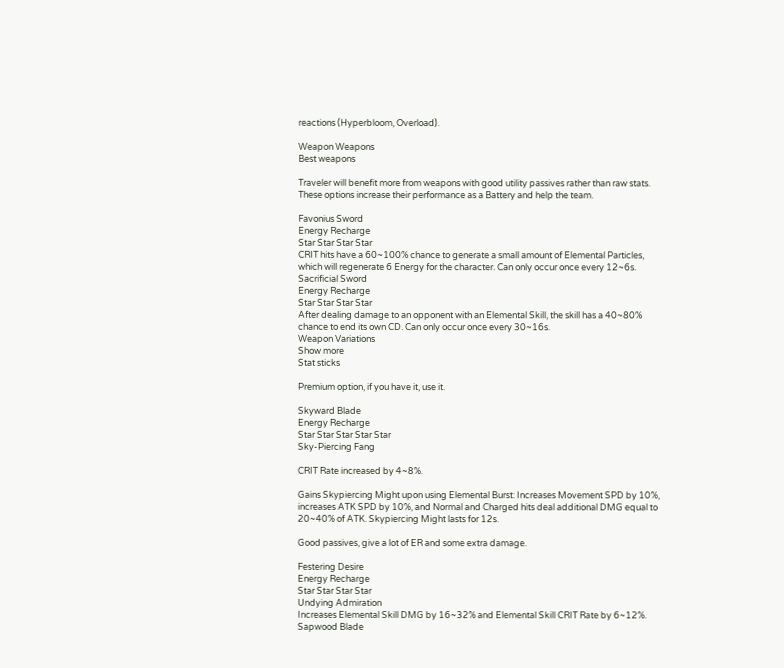reactions (Hyperbloom, Overload).

Weapon Weapons
Best weapons

Traveler will benefit more from weapons with good utility passives rather than raw stats. These options increase their performance as a Battery and help the team.

Favonius Sword
Energy Recharge
Star Star Star Star
CRIT hits have a 60~100% chance to generate a small amount of Elemental Particles, which will regenerate 6 Energy for the character. Can only occur once every 12~6s.
Sacrificial Sword
Energy Recharge
Star Star Star Star
After dealing damage to an opponent with an Elemental Skill, the skill has a 40~80% chance to end its own CD. Can only occur once every 30~16s.
Weapon Variations
Show more
Stat sticks

Premium option, if you have it, use it.

Skyward Blade
Energy Recharge
Star Star Star Star Star
Sky-Piercing Fang

CRIT Rate increased by 4~8%.

Gains Skypiercing Might upon using Elemental Burst: Increases Movement SPD by 10%, increases ATK SPD by 10%, and Normal and Charged hits deal additional DMG equal to 20~40% of ATK. Skypiercing Might lasts for 12s.

Good passives, give a lot of ER and some extra damage.

Festering Desire
Energy Recharge
Star Star Star Star
Undying Admiration
Increases Elemental Skill DMG by 16~32% and Elemental Skill CRIT Rate by 6~12%.
Sapwood Blade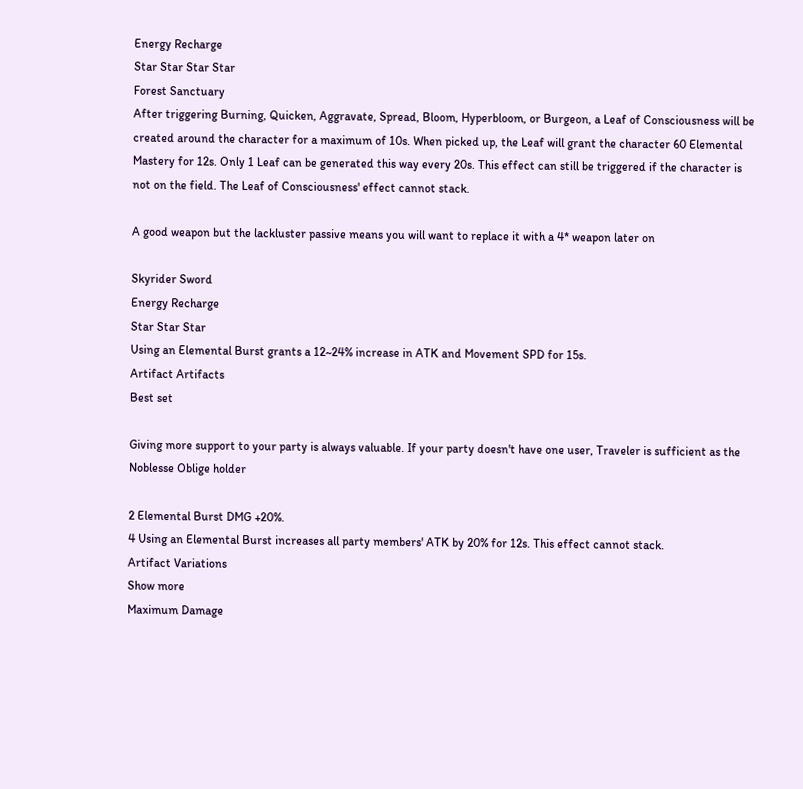Energy Recharge
Star Star Star Star
Forest Sanctuary
After triggering Burning, Quicken, Aggravate, Spread, Bloom, Hyperbloom, or Burgeon, a Leaf of Consciousness will be created around the character for a maximum of 10s. When picked up, the Leaf will grant the character 60 Elemental Mastery for 12s. Only 1 Leaf can be generated this way every 20s. This effect can still be triggered if the character is not on the field. The Leaf of Consciousness' effect cannot stack.

A good weapon but the lackluster passive means you will want to replace it with a 4* weapon later on

Skyrider Sword
Energy Recharge
Star Star Star
Using an Elemental Burst grants a 12~24% increase in ATK and Movement SPD for 15s.
Artifact Artifacts
Best set

Giving more support to your party is always valuable. If your party doesn't have one user, Traveler is sufficient as the Noblesse Oblige holder

2 Elemental Burst DMG +20%.
4 Using an Elemental Burst increases all party members' ATK by 20% for 12s. This effect cannot stack.
Artifact Variations
Show more
Maximum Damage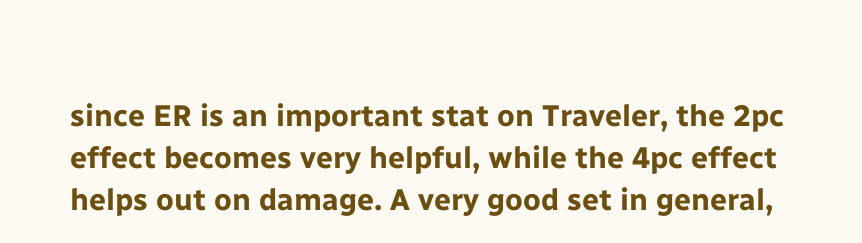since ER is an important stat on Traveler, the 2pc effect becomes very helpful, while the 4pc effect helps out on damage. A very good set in general,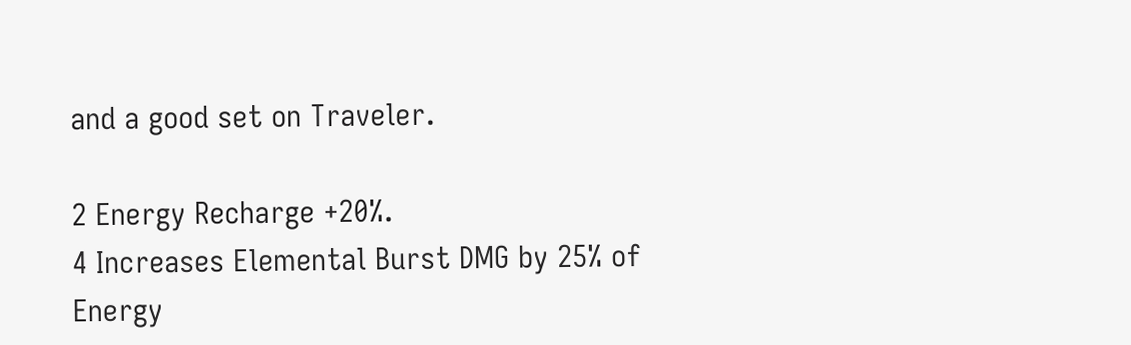and a good set on Traveler.

2 Energy Recharge +20%.
4 Increases Elemental Burst DMG by 25% of Energy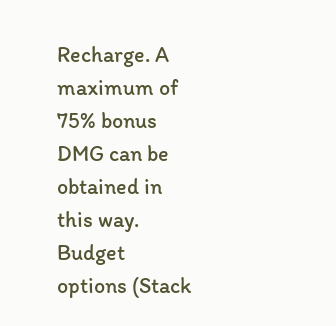Recharge. A maximum of 75% bonus DMG can be obtained in this way.
Budget options (Stack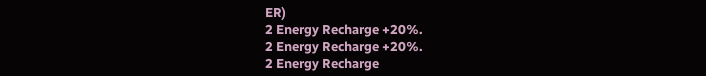ER)
2 Energy Recharge +20%.
2 Energy Recharge +20%.
2 Energy Recharge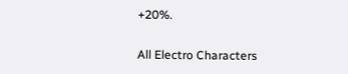+20%.

All Electro Characters